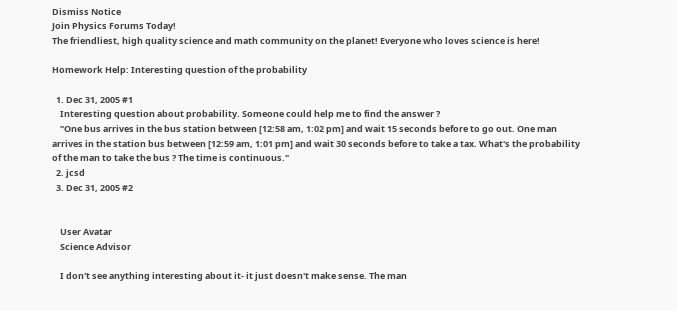Dismiss Notice
Join Physics Forums Today!
The friendliest, high quality science and math community on the planet! Everyone who loves science is here!

Homework Help: Interesting question of the probability

  1. Dec 31, 2005 #1
    Interesting question about probability. Someone could help me to find the answer ?
    "One bus arrives in the bus station between [12:58 am, 1:02 pm] and wait 15 seconds before to go out. One man arrives in the station bus between [12:59 am, 1:01 pm] and wait 30 seconds before to take a tax. What's the probability of the man to take the bus ? The time is continuous."
  2. jcsd
  3. Dec 31, 2005 #2


    User Avatar
    Science Advisor

    I don't see anything interesting about it- it just doesn't make sense. The man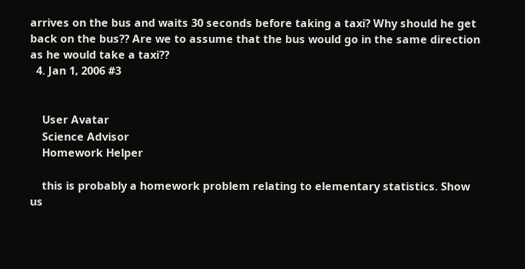arrives on the bus and waits 30 seconds before taking a taxi? Why should he get back on the bus?? Are we to assume that the bus would go in the same direction as he would take a taxi??
  4. Jan 1, 2006 #3


    User Avatar
    Science Advisor
    Homework Helper

    this is probably a homework problem relating to elementary statistics. Show us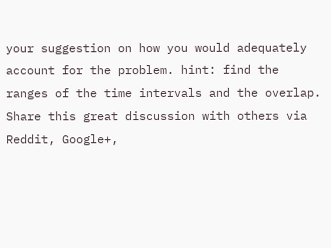your suggestion on how you would adequately account for the problem. hint: find the ranges of the time intervals and the overlap.
Share this great discussion with others via Reddit, Google+,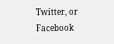Twitter, or Facebook